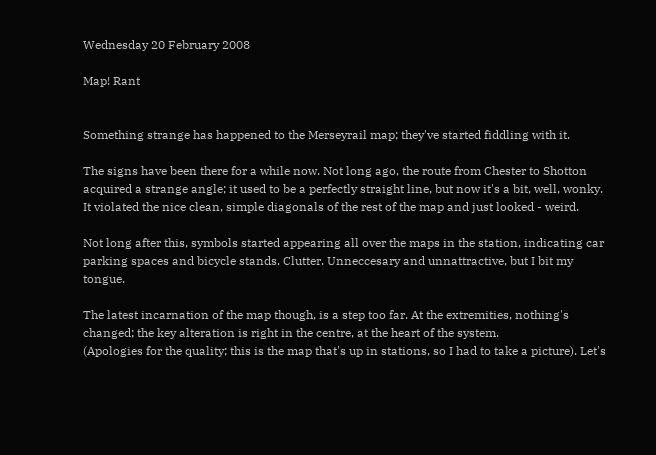Wednesday 20 February 2008

Map! Rant


Something strange has happened to the Merseyrail map; they've started fiddling with it.

The signs have been there for a while now. Not long ago, the route from Chester to Shotton acquired a strange angle; it used to be a perfectly straight line, but now it's a bit, well, wonky. It violated the nice clean, simple diagonals of the rest of the map and just looked - weird.

Not long after this, symbols started appearing all over the maps in the station, indicating car parking spaces and bicycle stands. Clutter. Unneccesary and unnattractive, but I bit my tongue.

The latest incarnation of the map though, is a step too far. At the extremities, nothing's changed; the key alteration is right in the centre, at the heart of the system.
(Apologies for the quality; this is the map that's up in stations, so I had to take a picture). Let's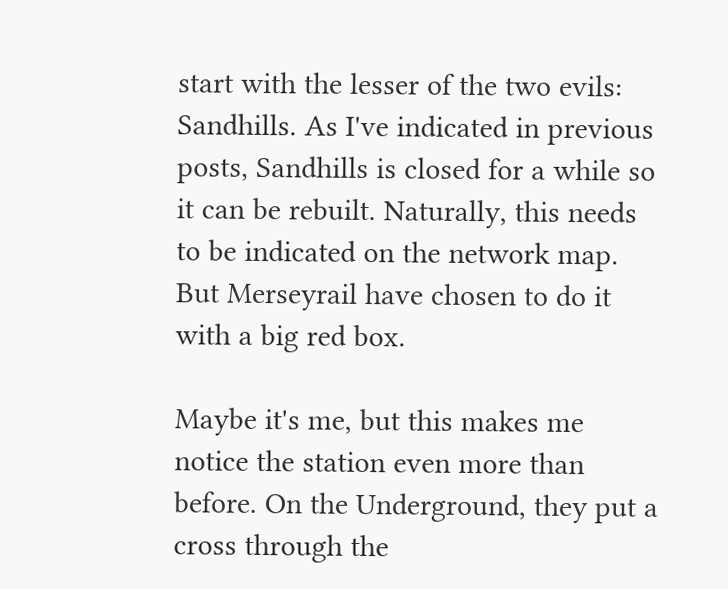start with the lesser of the two evils: Sandhills. As I've indicated in previous posts, Sandhills is closed for a while so it can be rebuilt. Naturally, this needs to be indicated on the network map. But Merseyrail have chosen to do it with a big red box.

Maybe it's me, but this makes me notice the station even more than before. On the Underground, they put a cross through the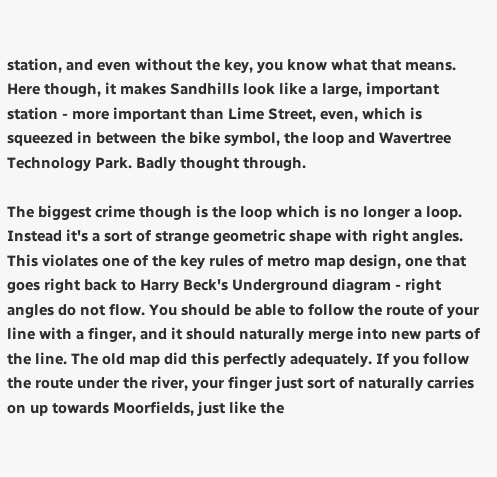station, and even without the key, you know what that means. Here though, it makes Sandhills look like a large, important station - more important than Lime Street, even, which is squeezed in between the bike symbol, the loop and Wavertree Technology Park. Badly thought through.

The biggest crime though is the loop which is no longer a loop. Instead it's a sort of strange geometric shape with right angles. This violates one of the key rules of metro map design, one that goes right back to Harry Beck's Underground diagram - right angles do not flow. You should be able to follow the route of your line with a finger, and it should naturally merge into new parts of the line. The old map did this perfectly adequately. If you follow the route under the river, your finger just sort of naturally carries on up towards Moorfields, just like the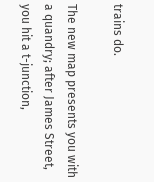trains do.

The new map presents you with a quandry; after James Street, you hit a t-junction,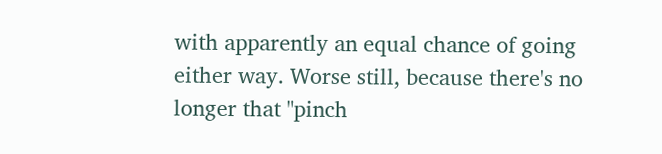with apparently an equal chance of going either way. Worse still, because there's no longer that "pinch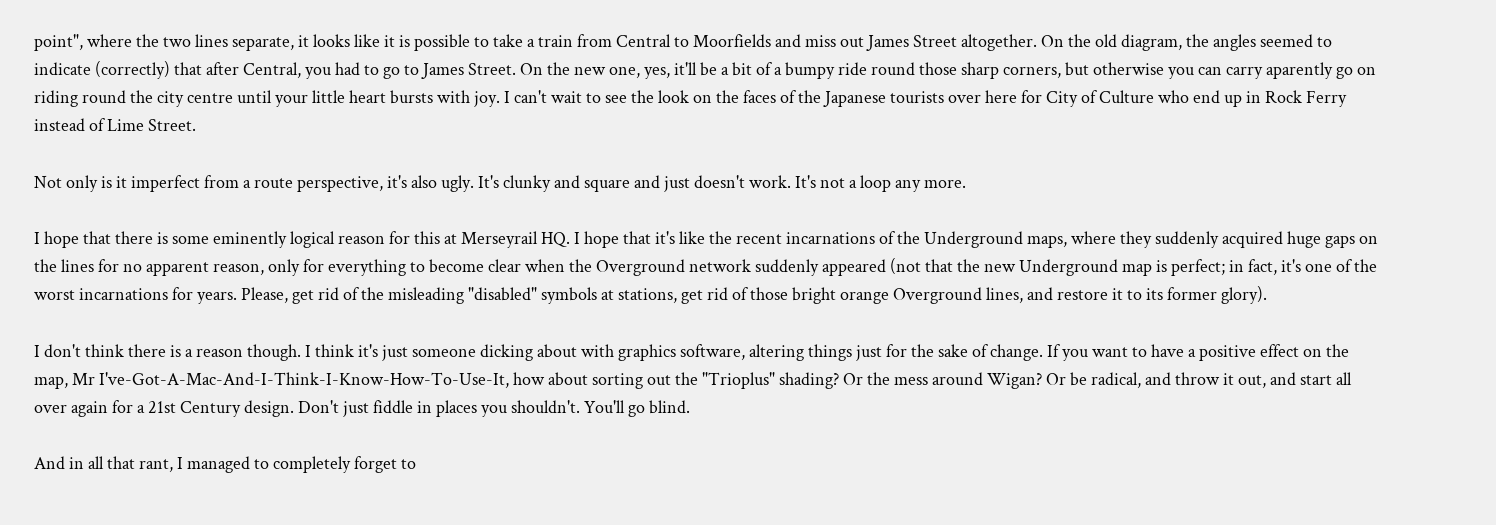point", where the two lines separate, it looks like it is possible to take a train from Central to Moorfields and miss out James Street altogether. On the old diagram, the angles seemed to indicate (correctly) that after Central, you had to go to James Street. On the new one, yes, it'll be a bit of a bumpy ride round those sharp corners, but otherwise you can carry aparently go on riding round the city centre until your little heart bursts with joy. I can't wait to see the look on the faces of the Japanese tourists over here for City of Culture who end up in Rock Ferry instead of Lime Street.

Not only is it imperfect from a route perspective, it's also ugly. It's clunky and square and just doesn't work. It's not a loop any more.

I hope that there is some eminently logical reason for this at Merseyrail HQ. I hope that it's like the recent incarnations of the Underground maps, where they suddenly acquired huge gaps on the lines for no apparent reason, only for everything to become clear when the Overground network suddenly appeared (not that the new Underground map is perfect; in fact, it's one of the worst incarnations for years. Please, get rid of the misleading "disabled" symbols at stations, get rid of those bright orange Overground lines, and restore it to its former glory).

I don't think there is a reason though. I think it's just someone dicking about with graphics software, altering things just for the sake of change. If you want to have a positive effect on the map, Mr I've-Got-A-Mac-And-I-Think-I-Know-How-To-Use-It, how about sorting out the "Trioplus" shading? Or the mess around Wigan? Or be radical, and throw it out, and start all over again for a 21st Century design. Don't just fiddle in places you shouldn't. You'll go blind.

And in all that rant, I managed to completely forget to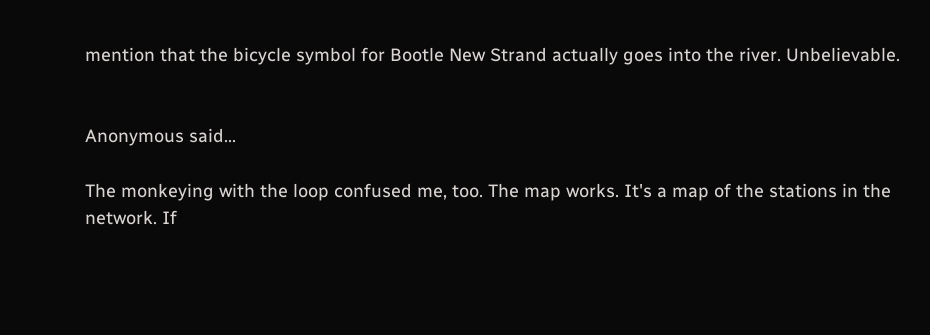mention that the bicycle symbol for Bootle New Strand actually goes into the river. Unbelievable.


Anonymous said...

The monkeying with the loop confused me, too. The map works. It's a map of the stations in the network. If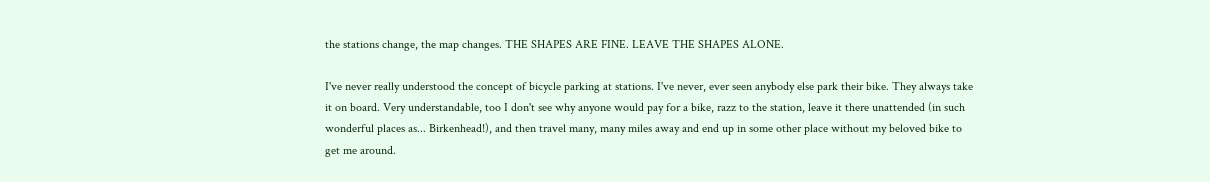the stations change, the map changes. THE SHAPES ARE FINE. LEAVE THE SHAPES ALONE.

I've never really understood the concept of bicycle parking at stations. I've never, ever seen anybody else park their bike. They always take it on board. Very understandable, too I don't see why anyone would pay for a bike, razz to the station, leave it there unattended (in such wonderful places as... Birkenhead!), and then travel many, many miles away and end up in some other place without my beloved bike to get me around.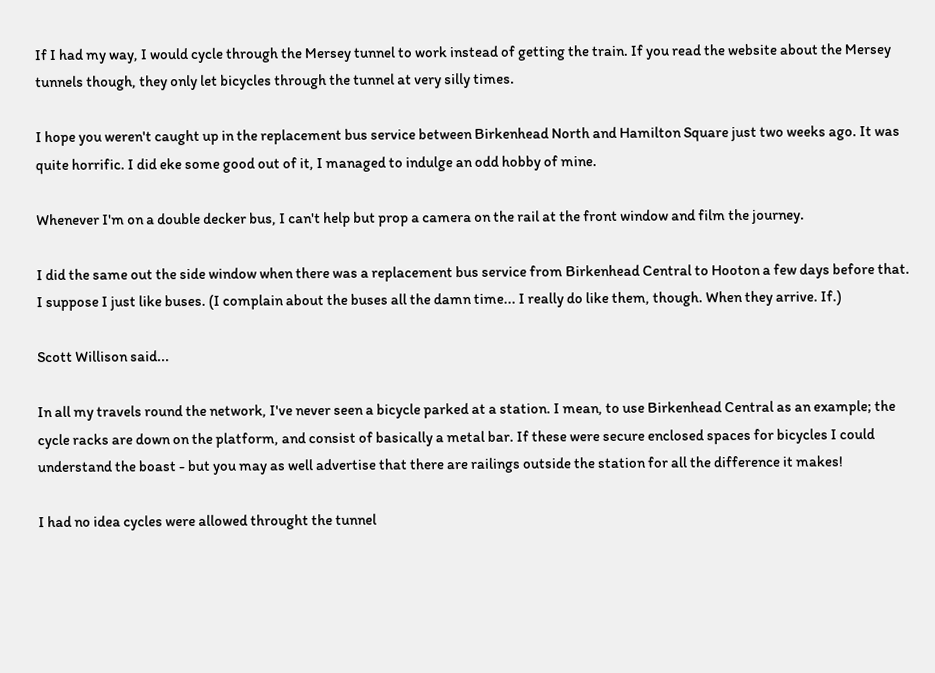If I had my way, I would cycle through the Mersey tunnel to work instead of getting the train. If you read the website about the Mersey tunnels though, they only let bicycles through the tunnel at very silly times.

I hope you weren't caught up in the replacement bus service between Birkenhead North and Hamilton Square just two weeks ago. It was quite horrific. I did eke some good out of it, I managed to indulge an odd hobby of mine.

Whenever I'm on a double decker bus, I can't help but prop a camera on the rail at the front window and film the journey.

I did the same out the side window when there was a replacement bus service from Birkenhead Central to Hooton a few days before that. I suppose I just like buses. (I complain about the buses all the damn time... I really do like them, though. When they arrive. If.)

Scott Willison said...

In all my travels round the network, I've never seen a bicycle parked at a station. I mean, to use Birkenhead Central as an example; the cycle racks are down on the platform, and consist of basically a metal bar. If these were secure enclosed spaces for bicycles I could understand the boast - but you may as well advertise that there are railings outside the station for all the difference it makes!

I had no idea cycles were allowed throught the tunnel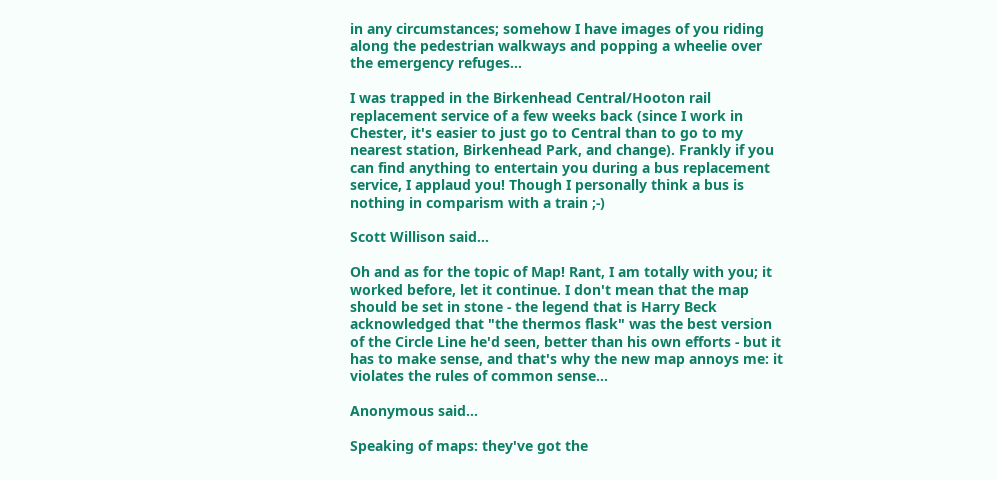in any circumstances; somehow I have images of you riding along the pedestrian walkways and popping a wheelie over the emergency refuges...

I was trapped in the Birkenhead Central/Hooton rail replacement service of a few weeks back (since I work in Chester, it's easier to just go to Central than to go to my nearest station, Birkenhead Park, and change). Frankly if you can find anything to entertain you during a bus replacement service, I applaud you! Though I personally think a bus is nothing in comparism with a train ;-)

Scott Willison said...

Oh and as for the topic of Map! Rant, I am totally with you; it worked before, let it continue. I don't mean that the map should be set in stone - the legend that is Harry Beck acknowledged that "the thermos flask" was the best version of the Circle Line he'd seen, better than his own efforts - but it has to make sense, and that's why the new map annoys me: it violates the rules of common sense...

Anonymous said...

Speaking of maps: they've got the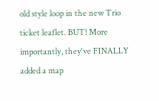old style loop in the new Trio ticket leaflet. BUT! More importantly, they've FINALLY added a map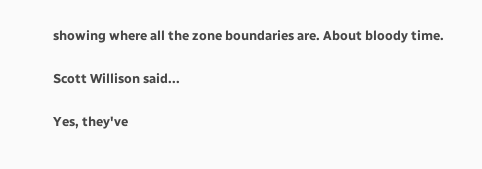showing where all the zone boundaries are. About bloody time.

Scott Willison said...

Yes, they've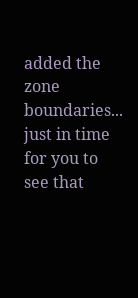added the zone boundaries... just in time for you to see that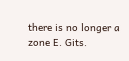there is no longer a zone E. Gits.